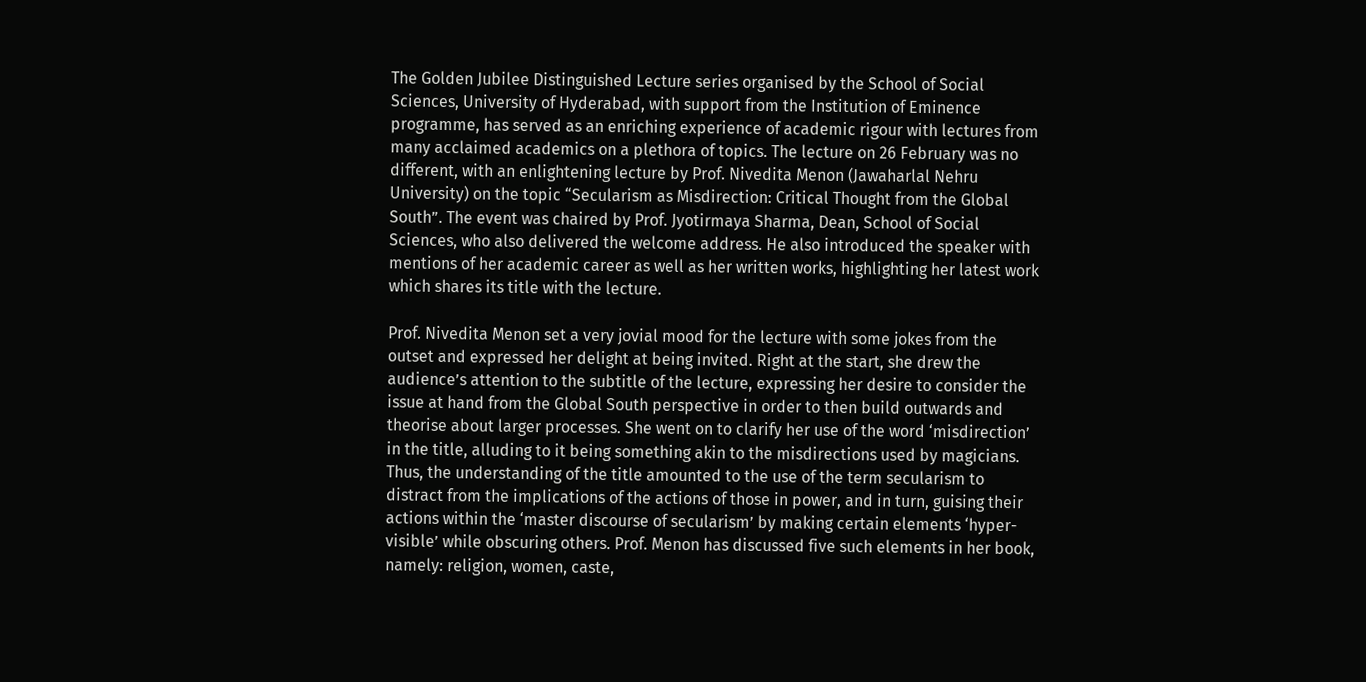The Golden Jubilee Distinguished Lecture series organised by the School of Social Sciences, University of Hyderabad, with support from the Institution of Eminence programme, has served as an enriching experience of academic rigour with lectures from many acclaimed academics on a plethora of topics. The lecture on 26 February was no different, with an enlightening lecture by Prof. Nivedita Menon (Jawaharlal Nehru University) on the topic “Secularism as Misdirection: Critical Thought from the Global South”. The event was chaired by Prof. Jyotirmaya Sharma, Dean, School of Social Sciences, who also delivered the welcome address. He also introduced the speaker with mentions of her academic career as well as her written works, highlighting her latest work which shares its title with the lecture.

Prof. Nivedita Menon set a very jovial mood for the lecture with some jokes from the outset and expressed her delight at being invited. Right at the start, she drew the audience’s attention to the subtitle of the lecture, expressing her desire to consider the issue at hand from the Global South perspective in order to then build outwards and theorise about larger processes. She went on to clarify her use of the word ‘misdirection’ in the title, alluding to it being something akin to the misdirections used by magicians. Thus, the understanding of the title amounted to the use of the term secularism to distract from the implications of the actions of those in power, and in turn, guising their actions within the ‘master discourse of secularism’ by making certain elements ‘hyper-visible’ while obscuring others. Prof. Menon has discussed five such elements in her book, namely: religion, women, caste,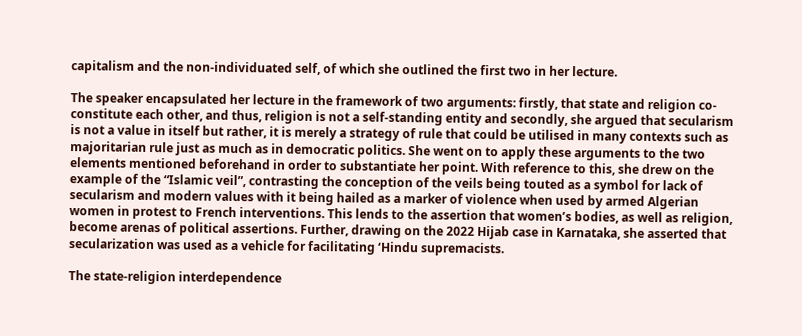capitalism and the non-individuated self, of which she outlined the first two in her lecture.

The speaker encapsulated her lecture in the framework of two arguments: firstly, that state and religion co-constitute each other, and thus, religion is not a self-standing entity and secondly, she argued that secularism is not a value in itself but rather, it is merely a strategy of rule that could be utilised in many contexts such as majoritarian rule just as much as in democratic politics. She went on to apply these arguments to the two elements mentioned beforehand in order to substantiate her point. With reference to this, she drew on the example of the “Islamic veil”, contrasting the conception of the veils being touted as a symbol for lack of secularism and modern values with it being hailed as a marker of violence when used by armed Algerian women in protest to French interventions. This lends to the assertion that women’s bodies, as well as religion, become arenas of political assertions. Further, drawing on the 2022 Hijab case in Karnataka, she asserted that secularization was used as a vehicle for facilitating ‘Hindu supremacists.

The state-religion interdependence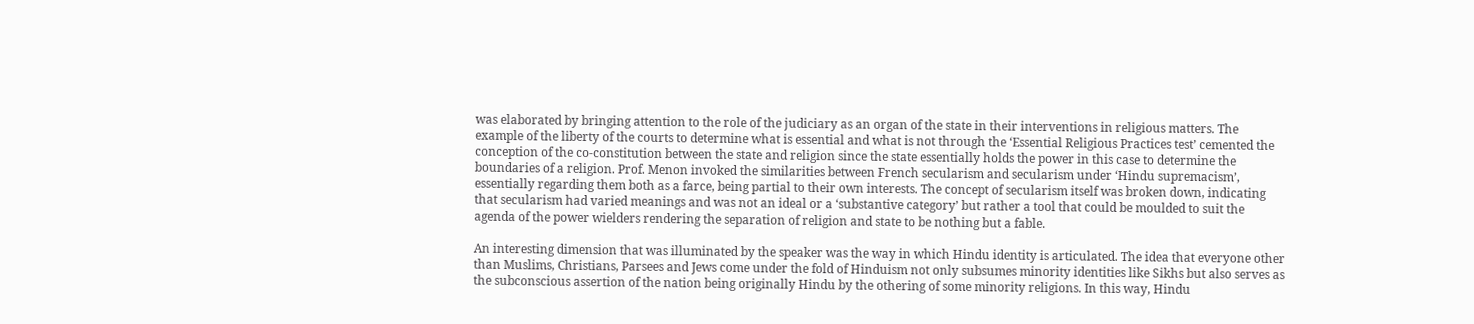was elaborated by bringing attention to the role of the judiciary as an organ of the state in their interventions in religious matters. The example of the liberty of the courts to determine what is essential and what is not through the ‘Essential Religious Practices test’ cemented the conception of the co-constitution between the state and religion since the state essentially holds the power in this case to determine the boundaries of a religion. Prof. Menon invoked the similarities between French secularism and secularism under ‘Hindu supremacism’, essentially regarding them both as a farce, being partial to their own interests. The concept of secularism itself was broken down, indicating that secularism had varied meanings and was not an ideal or a ‘substantive category’ but rather a tool that could be moulded to suit the agenda of the power wielders rendering the separation of religion and state to be nothing but a fable.

An interesting dimension that was illuminated by the speaker was the way in which Hindu identity is articulated. The idea that everyone other than Muslims, Christians, Parsees and Jews come under the fold of Hinduism not only subsumes minority identities like Sikhs but also serves as the subconscious assertion of the nation being originally Hindu by the othering of some minority religions. In this way, Hindu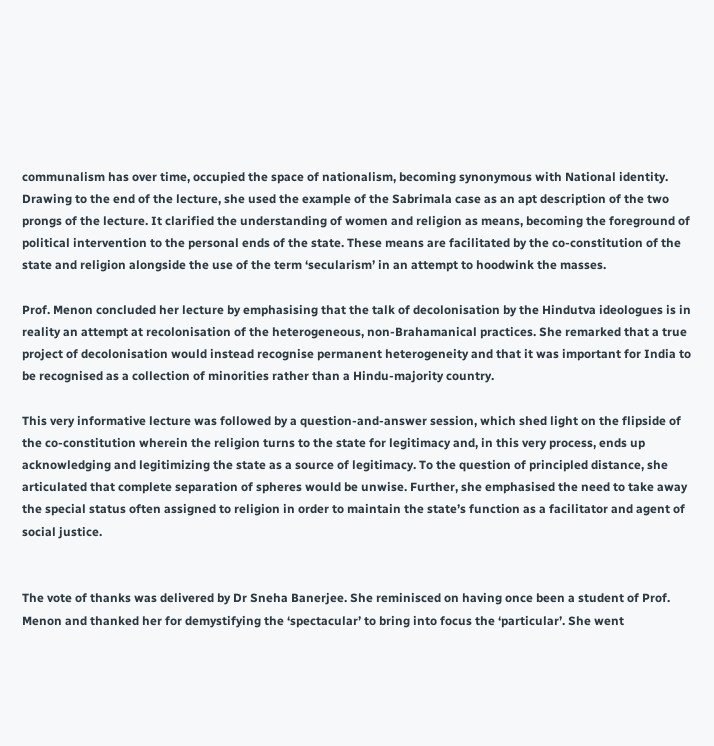communalism has over time, occupied the space of nationalism, becoming synonymous with National identity. Drawing to the end of the lecture, she used the example of the Sabrimala case as an apt description of the two prongs of the lecture. It clarified the understanding of women and religion as means, becoming the foreground of political intervention to the personal ends of the state. These means are facilitated by the co-constitution of the state and religion alongside the use of the term ‘secularism’ in an attempt to hoodwink the masses.

Prof. Menon concluded her lecture by emphasising that the talk of decolonisation by the Hindutva ideologues is in reality an attempt at recolonisation of the heterogeneous, non-Brahamanical practices. She remarked that a true project of decolonisation would instead recognise permanent heterogeneity and that it was important for India to be recognised as a collection of minorities rather than a Hindu-majority country.

This very informative lecture was followed by a question-and-answer session, which shed light on the flipside of the co-constitution wherein the religion turns to the state for legitimacy and, in this very process, ends up acknowledging and legitimizing the state as a source of legitimacy. To the question of principled distance, she articulated that complete separation of spheres would be unwise. Further, she emphasised the need to take away the special status often assigned to religion in order to maintain the state’s function as a facilitator and agent of social justice.


The vote of thanks was delivered by Dr Sneha Banerjee. She reminisced on having once been a student of Prof. Menon and thanked her for demystifying the ‘spectacular’ to bring into focus the ‘particular’. She went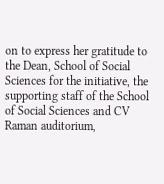on to express her gratitude to the Dean, School of Social Sciences for the initiative, the supporting staff of the School of Social Sciences and CV Raman auditorium,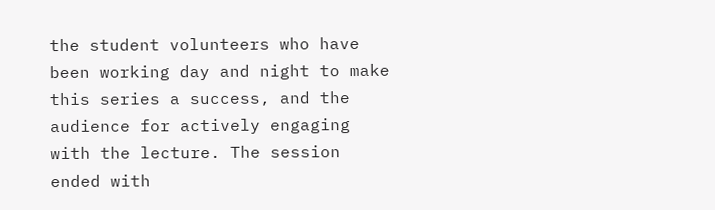the student volunteers who have been working day and night to make this series a success, and the audience for actively engaging with the lecture. The session ended with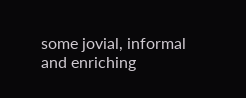some jovial, informal and enriching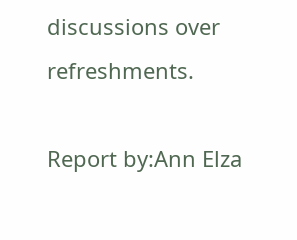discussions over refreshments.

Report by:Ann Elza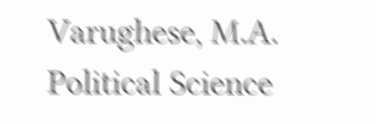Varughese, M.A. Political Science